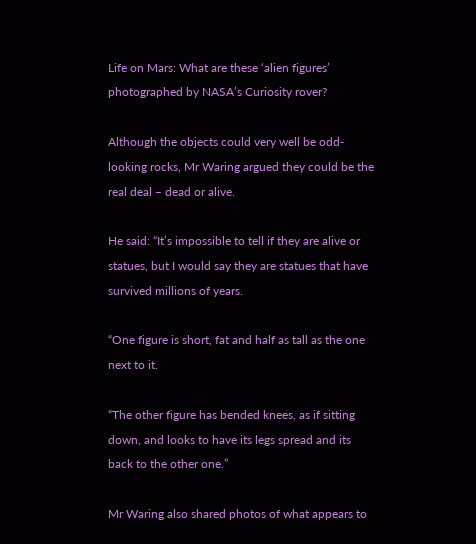Life on Mars: What are these ‘alien figures’ photographed by NASA’s Curiosity rover?

Although the objects could very well be odd-looking rocks, Mr Waring argued they could be the real deal – dead or alive.

He said: “It’s impossible to tell if they are alive or statues, but I would say they are statues that have survived millions of years.

“One figure is short, fat and half as tall as the one next to it.

“The other figure has bended knees, as if sitting down, and looks to have its legs spread and its back to the other one.”

Mr Waring also shared photos of what appears to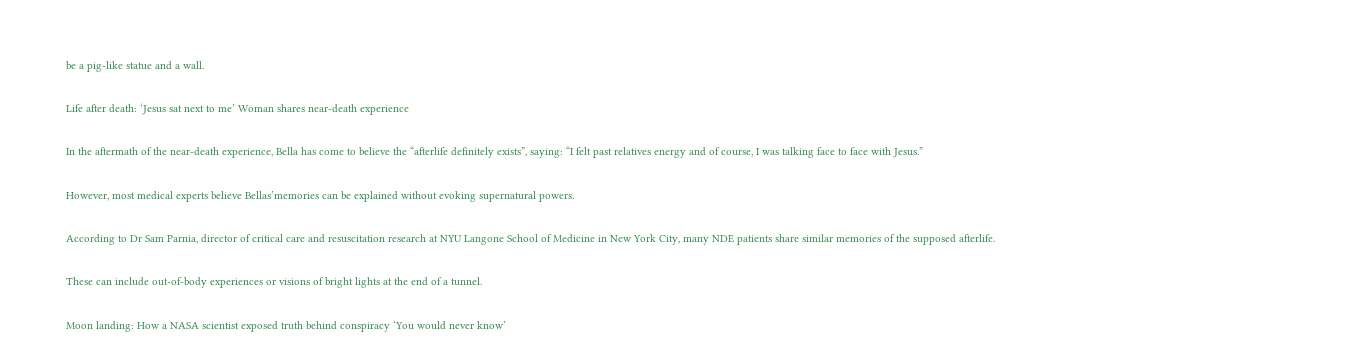be a pig-like statue and a wall.

Life after death: ‘Jesus sat next to me’ Woman shares near-death experience

In the aftermath of the near-death experience, Bella has come to believe the “afterlife definitely exists”, saying: “I felt past relatives energy and of course, I was talking face to face with Jesus.”

However, most medical experts believe Bellas’memories can be explained without evoking supernatural powers.

According to Dr Sam Parnia, director of critical care and resuscitation research at NYU Langone School of Medicine in New York City, many NDE patients share similar memories of the supposed afterlife.

These can include out-of-body experiences or visions of bright lights at the end of a tunnel.

Moon landing: How a NASA scientist exposed truth behind conspiracy ‘You would never know’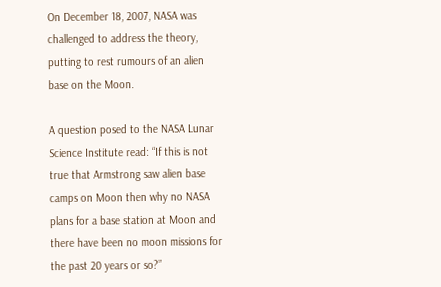On December 18, 2007, NASA was challenged to address the theory, putting to rest rumours of an alien base on the Moon.

A question posed to the NASA Lunar Science Institute read: “If this is not true that Armstrong saw alien base camps on Moon then why no NASA plans for a base station at Moon and there have been no moon missions for the past 20 years or so?”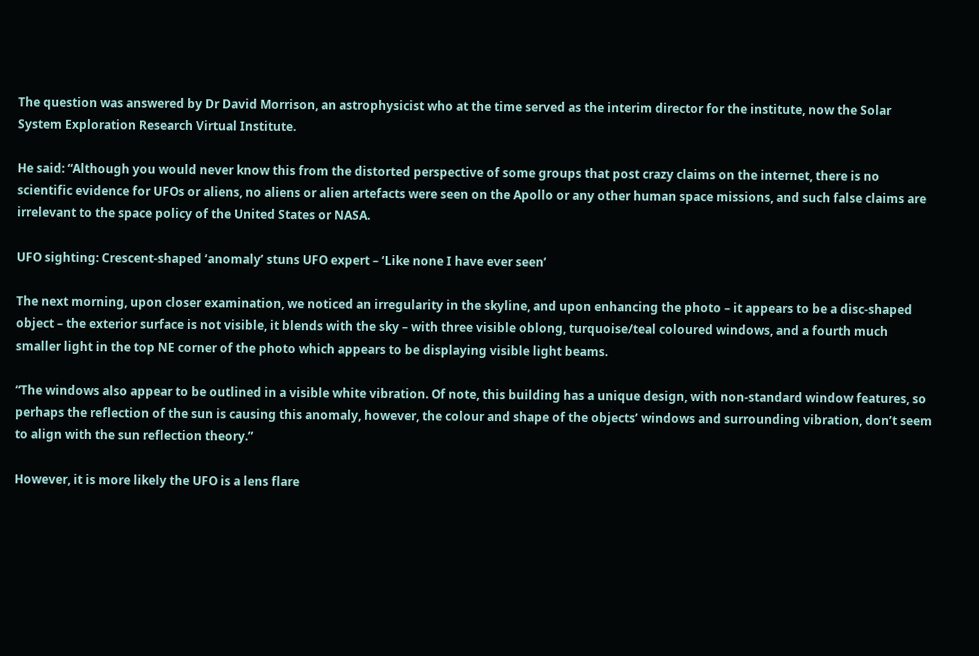The question was answered by Dr David Morrison, an astrophysicist who at the time served as the interim director for the institute, now the Solar System Exploration Research Virtual Institute.

He said: “Although you would never know this from the distorted perspective of some groups that post crazy claims on the internet, there is no scientific evidence for UFOs or aliens, no aliens or alien artefacts were seen on the Apollo or any other human space missions, and such false claims are irrelevant to the space policy of the United States or NASA.

UFO sighting: Crescent-shaped ‘anomaly’ stuns UFO expert – ‘Like none I have ever seen’

The next morning, upon closer examination, we noticed an irregularity in the skyline, and upon enhancing the photo – it appears to be a disc-shaped object – the exterior surface is not visible, it blends with the sky – with three visible oblong, turquoise/teal coloured windows, and a fourth much smaller light in the top NE corner of the photo which appears to be displaying visible light beams.

“The windows also appear to be outlined in a visible white vibration. Of note, this building has a unique design, with non-standard window features, so perhaps the reflection of the sun is causing this anomaly, however, the colour and shape of the objects’ windows and surrounding vibration, don’t seem to align with the sun reflection theory.”

However, it is more likely the UFO is a lens flare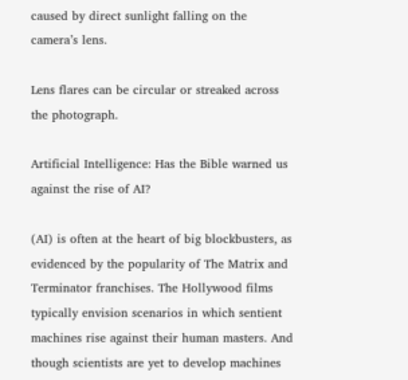caused by direct sunlight falling on the camera’s lens.

Lens flares can be circular or streaked across the photograph.

Artificial Intelligence: Has the Bible warned us against the rise of AI?

(AI) is often at the heart of big blockbusters, as evidenced by the popularity of The Matrix and Terminator franchises. The Hollywood films typically envision scenarios in which sentient machines rise against their human masters. And though scientists are yet to develop machines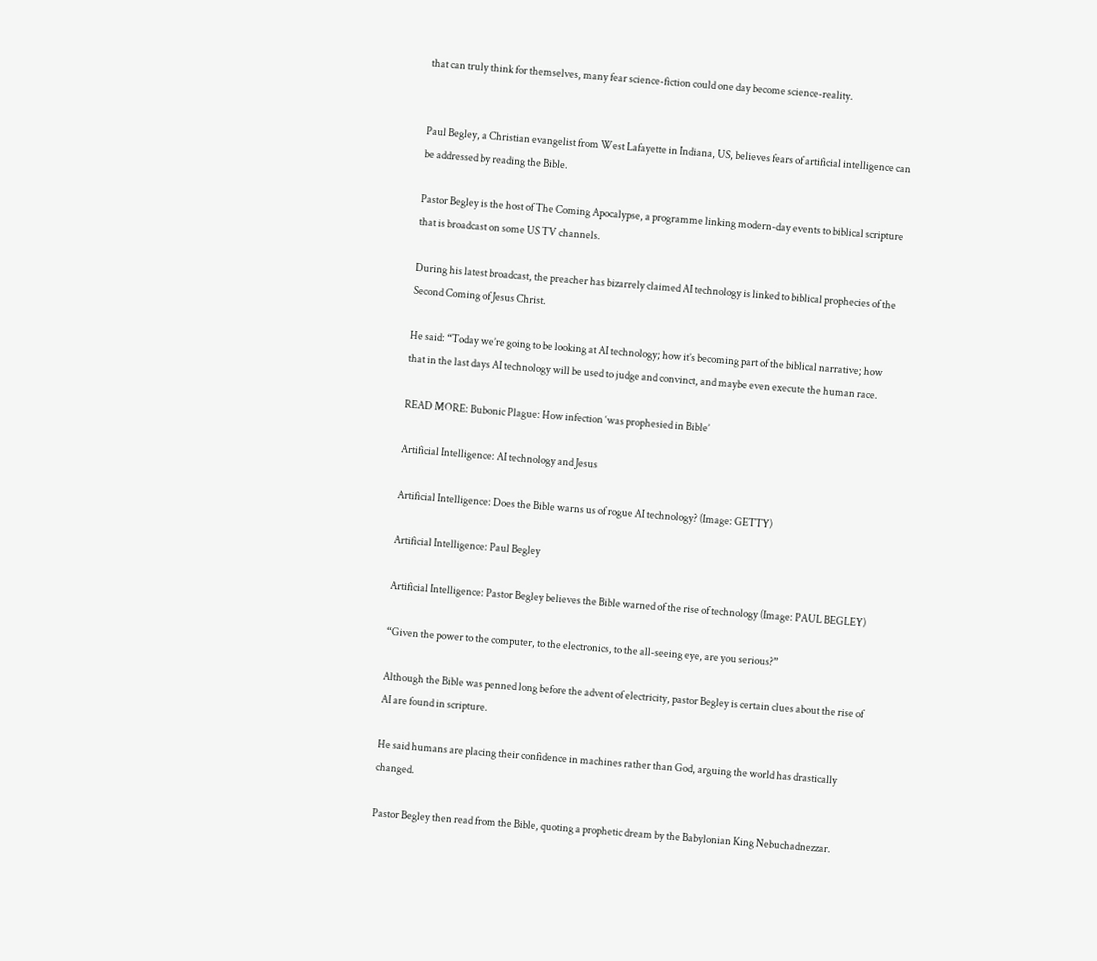that can truly think for themselves, many fear science-fiction could one day become science-reality.


Paul Begley, a Christian evangelist from West Lafayette in Indiana, US, believes fears of artificial intelligence can be addressed by reading the Bible.

Pastor Begley is the host of The Coming Apocalypse, a programme linking modern-day events to biblical scripture that is broadcast on some US TV channels.

During his latest broadcast, the preacher has bizarrely claimed AI technology is linked to biblical prophecies of the Second Coming of Jesus Christ.

He said: “Today we’re going to be looking at AI technology; how it’s becoming part of the biblical narrative; how that in the last days AI technology will be used to judge and convinct, and maybe even execute the human race.

READ MORE: Bubonic Plague: How infection ‘was prophesied in Bible’

Artificial Intelligence: AI technology and Jesus

Artificial Intelligence: Does the Bible warns us of rogue AI technology? (Image: GETTY)

Artificial Intelligence: Paul Begley

Artificial Intelligence: Pastor Begley believes the Bible warned of the rise of technology (Image: PAUL BEGLEY)

“Given the power to the computer, to the electronics, to the all-seeing eye, are you serious?”

Although the Bible was penned long before the advent of electricity, pastor Begley is certain clues about the rise of AI are found in scripture.

He said humans are placing their confidence in machines rather than God, arguing the world has drastically changed.

Pastor Begley then read from the Bible, quoting a prophetic dream by the Babylonian King Nebuchadnezzar.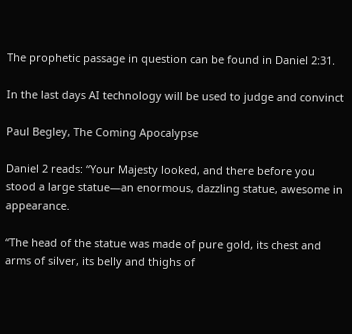The prophetic passage in question can be found in Daniel 2:31.

In the last days AI technology will be used to judge and convinct

Paul Begley, The Coming Apocalypse

Daniel 2 reads: “Your Majesty looked, and there before you stood a large statue—an enormous, dazzling statue, awesome in appearance.

“The head of the statue was made of pure gold, its chest and arms of silver, its belly and thighs of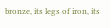bronze, its legs of iron, its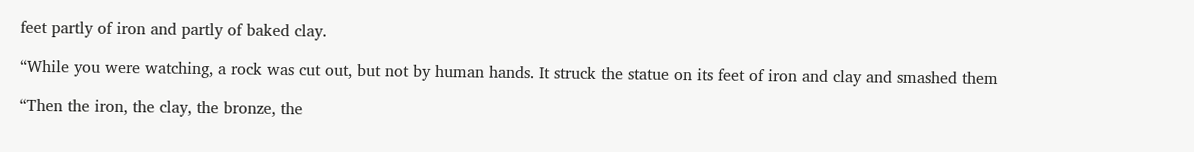feet partly of iron and partly of baked clay.

“While you were watching, a rock was cut out, but not by human hands. It struck the statue on its feet of iron and clay and smashed them

“Then the iron, the clay, the bronze, the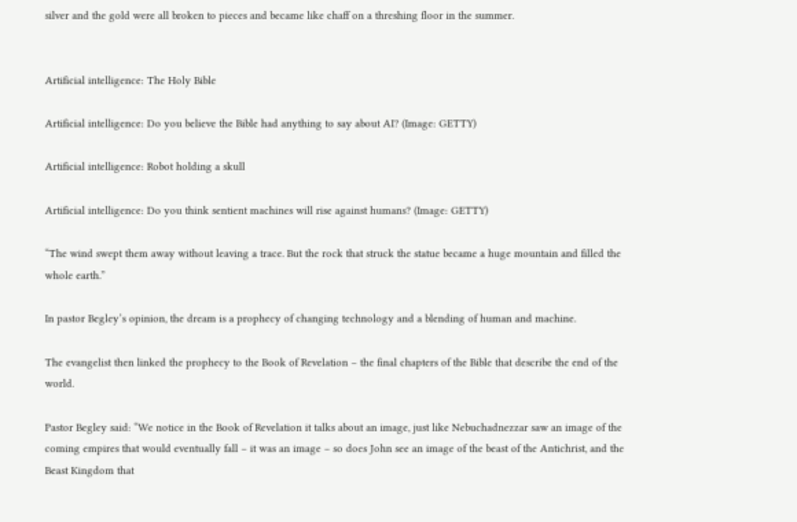silver and the gold were all broken to pieces and became like chaff on a threshing floor in the summer.


Artificial intelligence: The Holy Bible

Artificial intelligence: Do you believe the Bible had anything to say about AI? (Image: GETTY)

Artificial intelligence: Robot holding a skull

Artificial intelligence: Do you think sentient machines will rise against humans? (Image: GETTY)

“The wind swept them away without leaving a trace. But the rock that struck the statue became a huge mountain and filled the whole earth.”

In pastor Begley’s opinion, the dream is a prophecy of changing technology and a blending of human and machine.

The evangelist then linked the prophecy to the Book of Revelation – the final chapters of the Bible that describe the end of the world.

Pastor Begley said: “We notice in the Book of Revelation it talks about an image, just like Nebuchadnezzar saw an image of the coming empires that would eventually fall – it was an image – so does John see an image of the beast of the Antichrist, and the Beast Kingdom that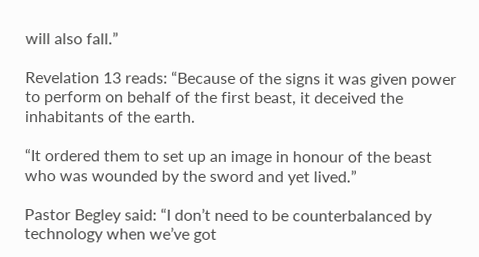will also fall.”

Revelation 13 reads: “Because of the signs it was given power to perform on behalf of the first beast, it deceived the inhabitants of the earth.

“It ordered them to set up an image in honour of the beast who was wounded by the sword and yet lived.”

Pastor Begley said: “I don’t need to be counterbalanced by technology when we’ve got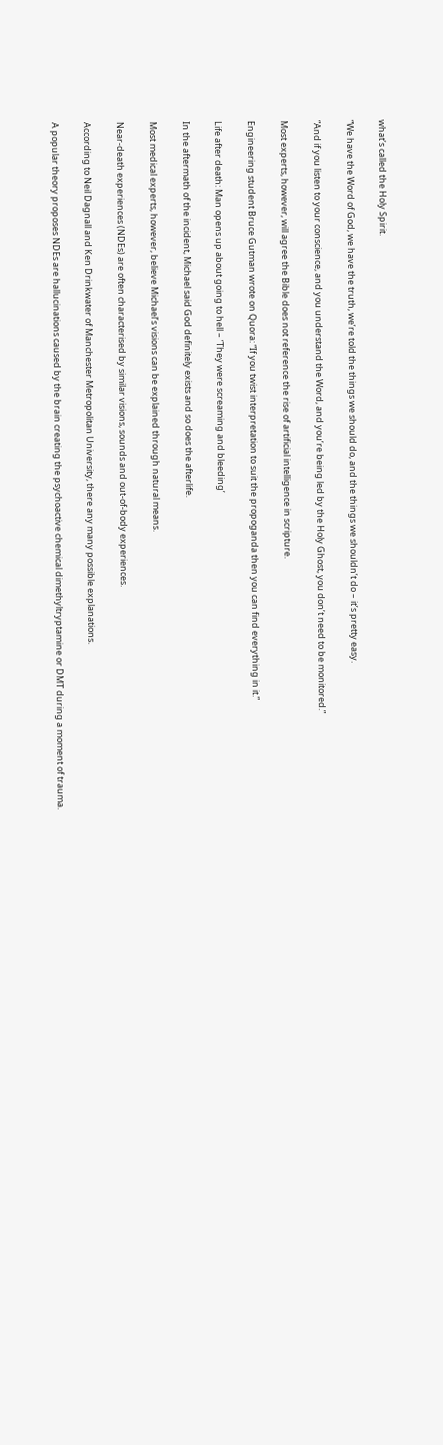what’s called the Holy Spirit.

“We have the Word of God, we have the truth, we’re told the things we should do, and the things we shouldn’t do – it’s pretty easy.

“And if you listen to your conscience, and you understand the Word, and you’re being led by the Holy Ghost, you don’t need to be monitored.”

Most experts, however, will agree the Bible does not reference the rise of artificial intelligence in scripture.

Engineering student Bruce Gutman wrote on Quora: “If you twist interpretation to suit the propoganda then you can find everything in it.”

Life after death: Man opens up about going to hell – ‘They were screaming and bleeding’

In the aftermath of the incident, Michael said God definitely exists and so does the afterlife.

Most medical experts, however, believe Michael’s visions can be explained through natural means.

Near-death experiences (NDEs) are often characterised by similar visions, sounds and out-of-body experiences.

According to Neil Dagnall and Ken Drinkwater of Manchester Metropolitan University, there any many possible explanations.

A popular theory proposes NDEs are hallucinations caused by the brain creating the psychoactive chemical dimethyltryptamine or DMT during a moment of trauma.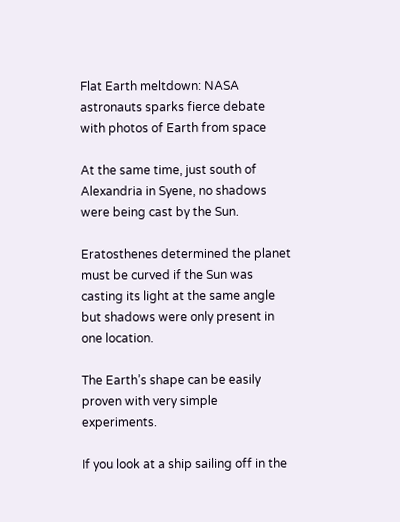Flat Earth meltdown: NASA astronauts sparks fierce debate with photos of Earth from space

At the same time, just south of Alexandria in Syene, no shadows were being cast by the Sun.

Eratosthenes determined the planet must be curved if the Sun was casting its light at the same angle but shadows were only present in one location.

The Earth’s shape can be easily proven with very simple experiments.

If you look at a ship sailing off in the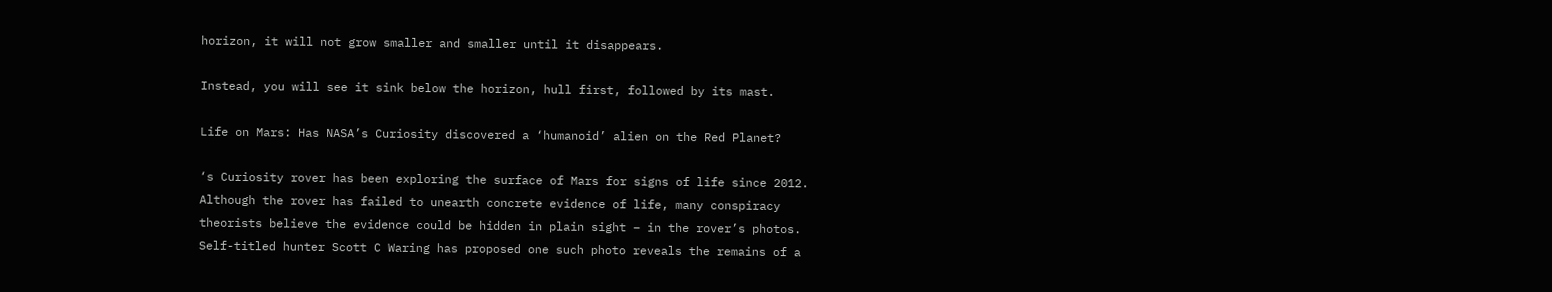horizon, it will not grow smaller and smaller until it disappears.

Instead, you will see it sink below the horizon, hull first, followed by its mast.

Life on Mars: Has NASA’s Curiosity discovered a ‘humanoid’ alien on the Red Planet?

‘s Curiosity rover has been exploring the surface of Mars for signs of life since 2012. Although the rover has failed to unearth concrete evidence of life, many conspiracy theorists believe the evidence could be hidden in plain sight – in the rover’s photos. Self-titled hunter Scott C Waring has proposed one such photo reveals the remains of a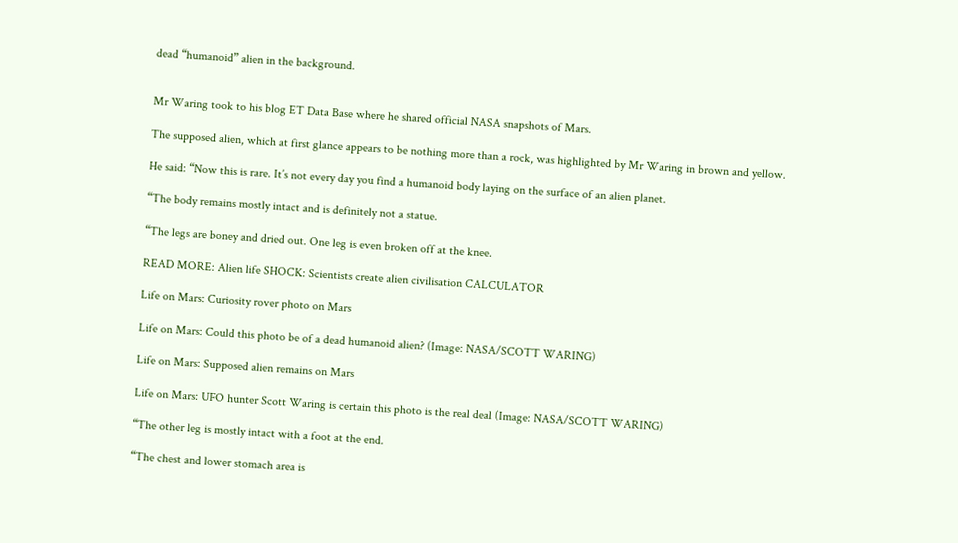dead “humanoid” alien in the background.


Mr Waring took to his blog ET Data Base where he shared official NASA snapshots of Mars.

The supposed alien, which at first glance appears to be nothing more than a rock, was highlighted by Mr Waring in brown and yellow.

He said: “Now this is rare. It’s not every day you find a humanoid body laying on the surface of an alien planet.

“The body remains mostly intact and is definitely not a statue.

“The legs are boney and dried out. One leg is even broken off at the knee.

READ MORE: Alien life SHOCK: Scientists create alien civilisation CALCULATOR

Life on Mars: Curiosity rover photo on Mars

Life on Mars: Could this photo be of a dead humanoid alien? (Image: NASA/SCOTT WARING)

Life on Mars: Supposed alien remains on Mars

Life on Mars: UFO hunter Scott Waring is certain this photo is the real deal (Image: NASA/SCOTT WARING)

“The other leg is mostly intact with a foot at the end.

“The chest and lower stomach area is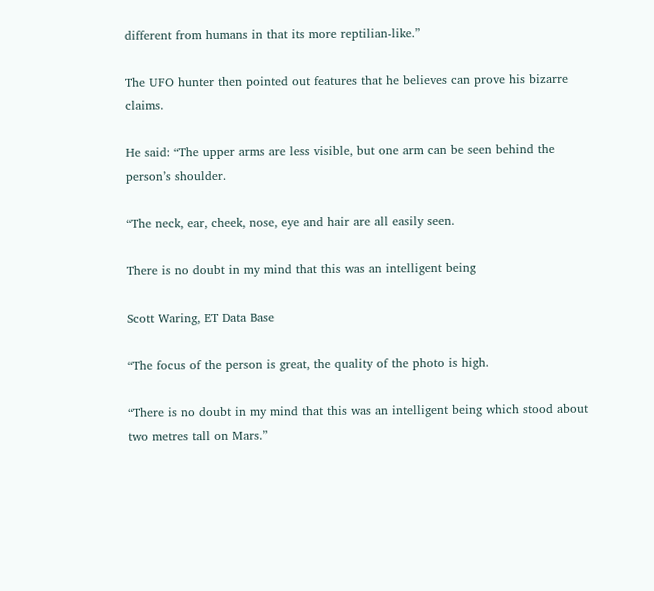different from humans in that its more reptilian-like.”

The UFO hunter then pointed out features that he believes can prove his bizarre claims.

He said: “The upper arms are less visible, but one arm can be seen behind the person’s shoulder.

“The neck, ear, cheek, nose, eye and hair are all easily seen.

There is no doubt in my mind that this was an intelligent being

Scott Waring, ET Data Base

“The focus of the person is great, the quality of the photo is high.

“There is no doubt in my mind that this was an intelligent being which stood about two metres tall on Mars.”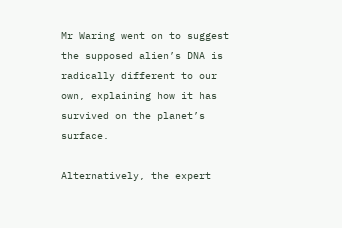Mr Waring went on to suggest the supposed alien’s DNA is radically different to our own, explaining how it has survived on the planet’s surface.

Alternatively, the expert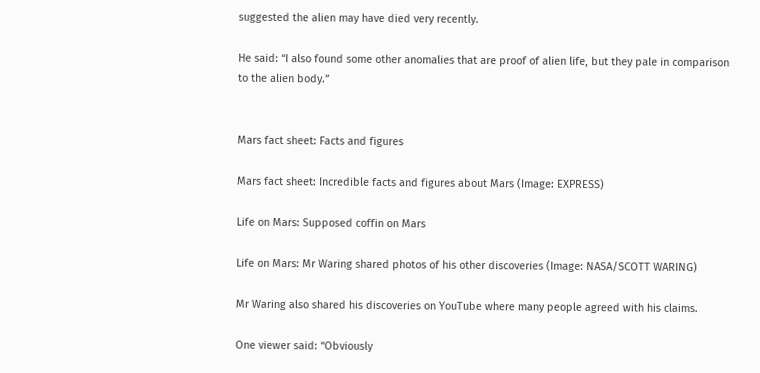suggested the alien may have died very recently.

He said: “I also found some other anomalies that are proof of alien life, but they pale in comparison to the alien body.”


Mars fact sheet: Facts and figures

Mars fact sheet: Incredible facts and figures about Mars (Image: EXPRESS)

Life on Mars: Supposed coffin on Mars

Life on Mars: Mr Waring shared photos of his other discoveries (Image: NASA/SCOTT WARING)

Mr Waring also shared his discoveries on YouTube where many people agreed with his claims.

One viewer said: “Obviously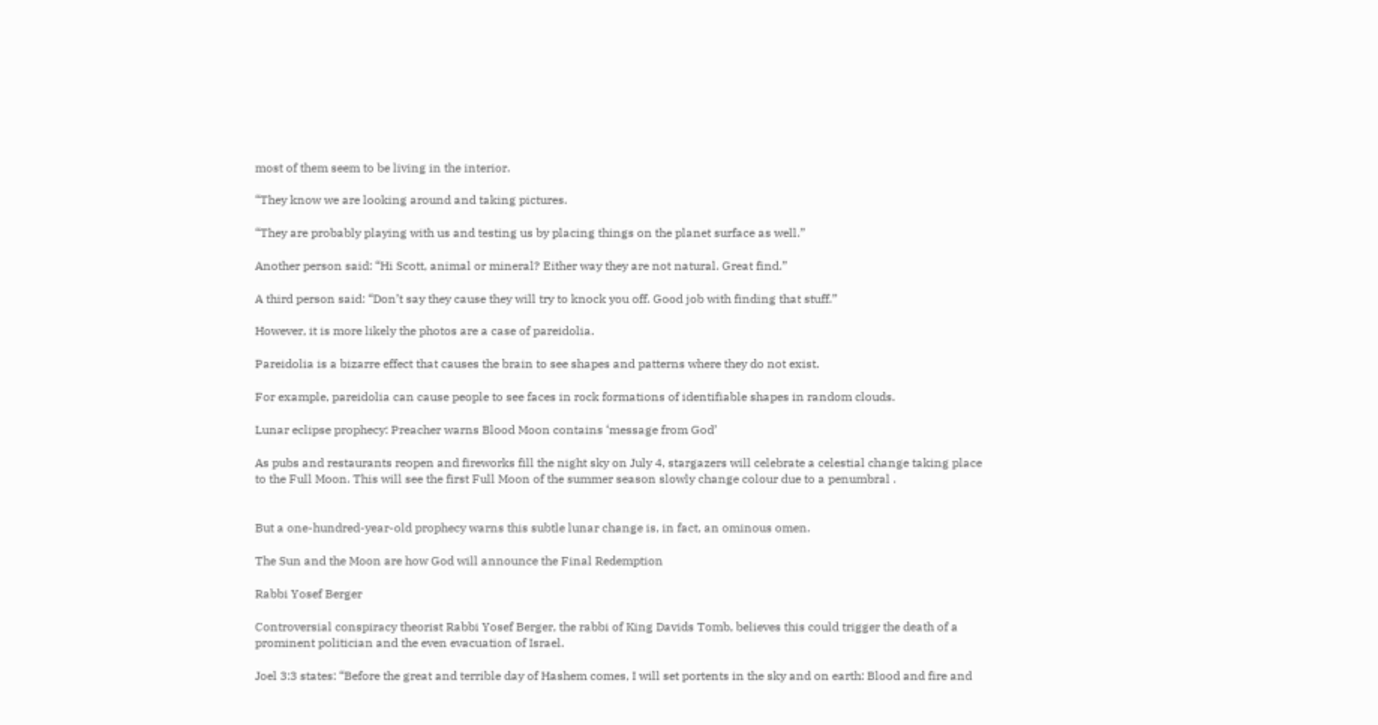most of them seem to be living in the interior.

“They know we are looking around and taking pictures.

“They are probably playing with us and testing us by placing things on the planet surface as well.”

Another person said: “Hi Scott, animal or mineral? Either way they are not natural. Great find.”

A third person said: “Don’t say they cause they will try to knock you off. Good job with finding that stuff.”

However, it is more likely the photos are a case of pareidolia.

Pareidolia is a bizarre effect that causes the brain to see shapes and patterns where they do not exist.

For example, pareidolia can cause people to see faces in rock formations of identifiable shapes in random clouds.

Lunar eclipse prophecy: Preacher warns Blood Moon contains ‘message from God’

As pubs and restaurants reopen and fireworks fill the night sky on July 4, stargazers will celebrate a celestial change taking place to the Full Moon. This will see the first Full Moon of the summer season slowly change colour due to a penumbral .


But a one-hundred-year-old prophecy warns this subtle lunar change is, in fact, an ominous omen.

The Sun and the Moon are how God will announce the Final Redemption

Rabbi Yosef Berger

Controversial conspiracy theorist Rabbi Yosef Berger, the rabbi of King Davids Tomb, believes this could trigger the death of a prominent politician and the even evacuation of Israel.

Joel 3:3 states: “Before the great and terrible day of Hashem comes, I will set portents in the sky and on earth: Blood and fire and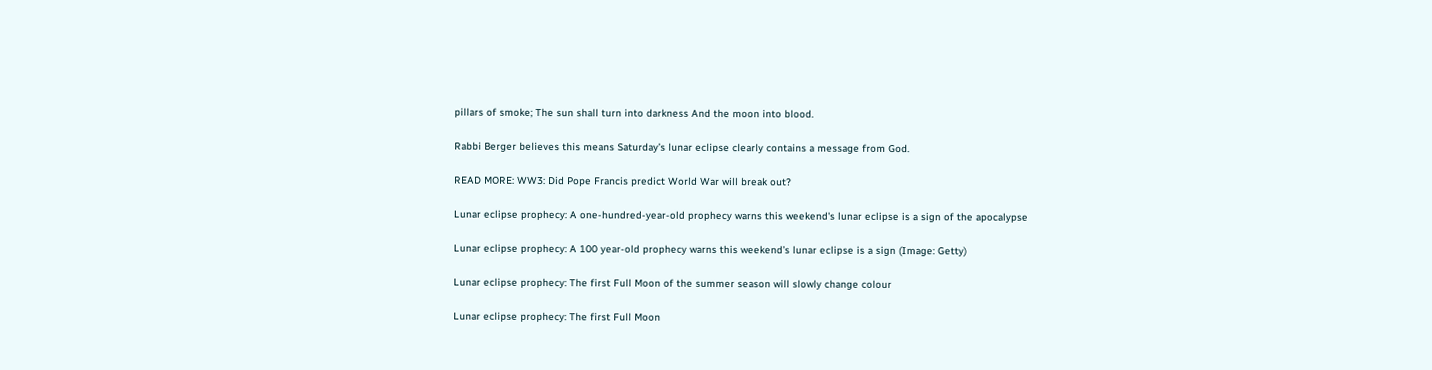pillars of smoke; The sun shall turn into darkness And the moon into blood.

Rabbi Berger believes this means Saturday’s lunar eclipse clearly contains a message from God.

READ MORE: WW3: Did Pope Francis predict World War will break out?

Lunar eclipse prophecy: A one-hundred-year-old prophecy warns this weekend's lunar eclipse is a sign of the apocalypse

Lunar eclipse prophecy: A 100 year-old prophecy warns this weekend’s lunar eclipse is a sign (Image: Getty)

Lunar eclipse prophecy: The first Full Moon of the summer season will slowly change colour

Lunar eclipse prophecy: The first Full Moon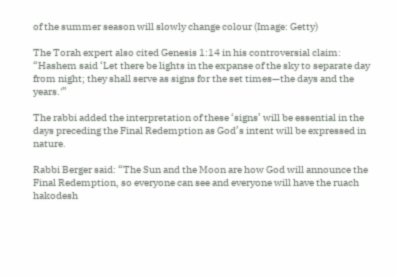of the summer season will slowly change colour (Image: Getty)

The Torah expert also cited Genesis 1:14 in his controversial claim: “Hashem said ‘Let there be lights in the expanse of the sky to separate day from night; they shall serve as signs for the set times—the days and the years.'”

The rabbi added the interpretation of these ‘signs’ will be essential in the days preceding the Final Redemption as God’s intent will be expressed in nature.

Rabbi Berger said: “The Sun and the Moon are how God will announce the Final Redemption, so everyone can see and everyone will have the ruach hakodesh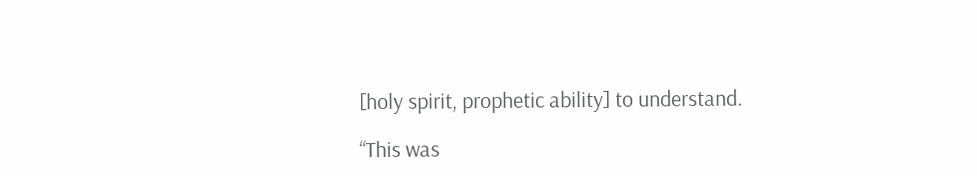[holy spirit, prophetic ability] to understand.

“This was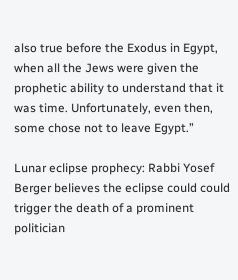also true before the Exodus in Egypt, when all the Jews were given the prophetic ability to understand that it was time. Unfortunately, even then, some chose not to leave Egypt.”

Lunar eclipse prophecy: Rabbi Yosef Berger believes the eclipse could could trigger the death of a prominent politician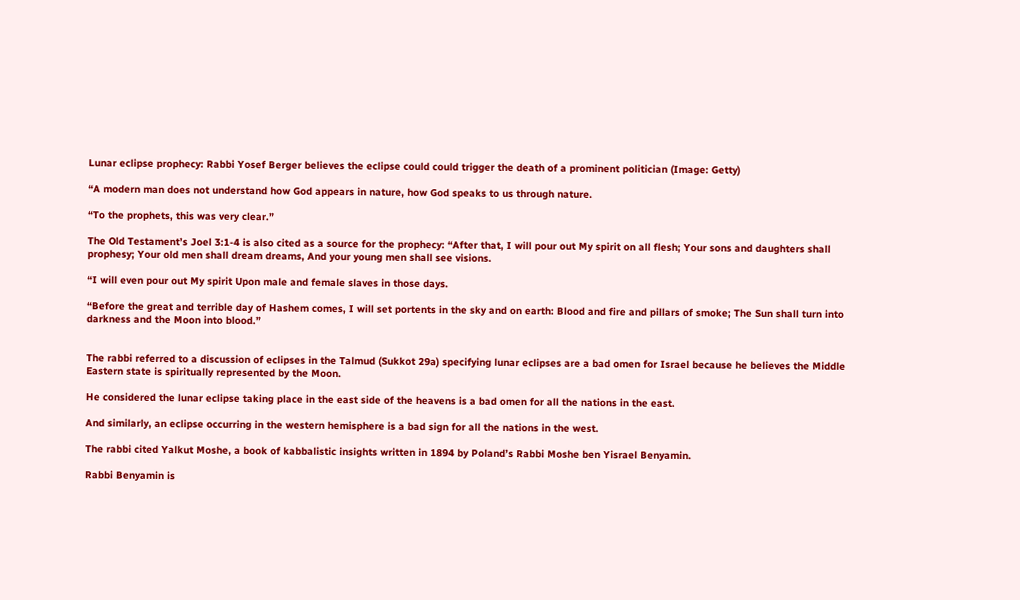Lunar eclipse prophecy: Rabbi Yosef Berger believes the eclipse could could trigger the death of a prominent politician (Image: Getty)

“A modern man does not understand how God appears in nature, how God speaks to us through nature.

“To the prophets, this was very clear.”

The Old Testament’s Joel 3:1-4 is also cited as a source for the prophecy: “After that, I will pour out My spirit on all flesh; Your sons and daughters shall prophesy; Your old men shall dream dreams, And your young men shall see visions.

“I will even pour out My spirit Upon male and female slaves in those days.

“Before the great and terrible day of Hashem comes, I will set portents in the sky and on earth: Blood and fire and pillars of smoke; The Sun shall turn into darkness and the Moon into blood.”


The rabbi referred to a discussion of eclipses in the Talmud (Sukkot 29a) specifying lunar eclipses are a bad omen for Israel because he believes the Middle Eastern state is spiritually represented by the Moon.

He considered the lunar eclipse taking place in the east side of the heavens is a bad omen for all the nations in the east.

And similarly, an eclipse occurring in the western hemisphere is a bad sign for all the nations in the west.

The rabbi cited Yalkut Moshe, a book of kabbalistic insights written in 1894 by Poland’s Rabbi Moshe ben Yisrael Benyamin.

Rabbi Benyamin is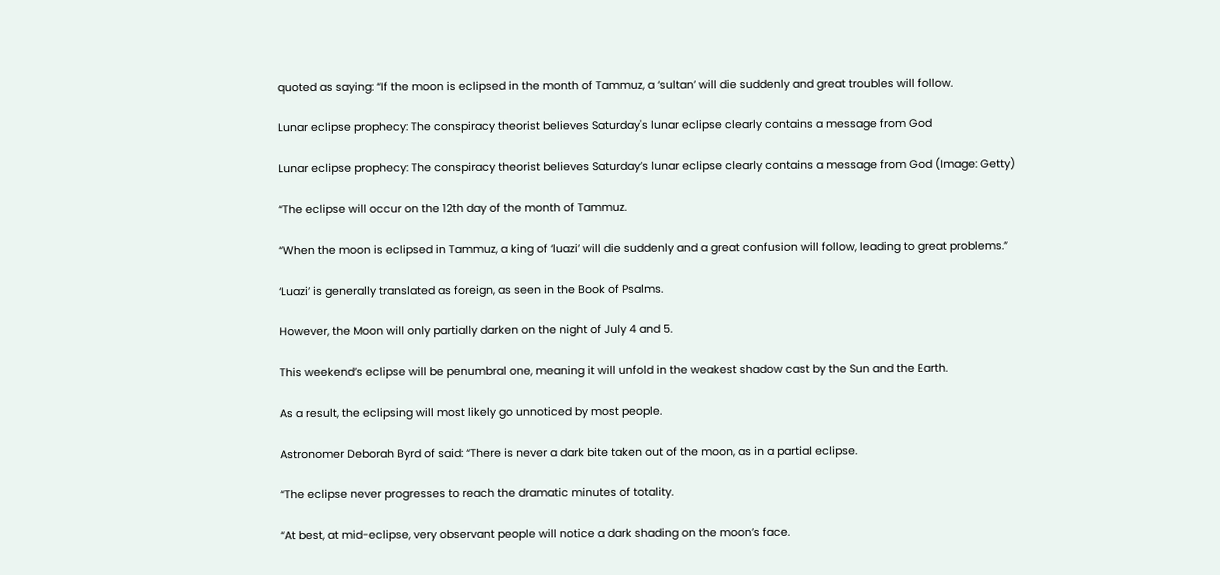quoted as saying: “If the moon is eclipsed in the month of Tammuz, a ‘sultan’ will die suddenly and great troubles will follow.

Lunar eclipse prophecy: The conspiracy theorist believes Saturday's lunar eclipse clearly contains a message from God

Lunar eclipse prophecy: The conspiracy theorist believes Saturday’s lunar eclipse clearly contains a message from God (Image: Getty)

“The eclipse will occur on the 12th day of the month of Tammuz.

“When the moon is eclipsed in Tammuz, a king of ‘luazi’ will die suddenly and a great confusion will follow, leading to great problems.”

‘Luazi’ is generally translated as foreign, as seen in the Book of Psalms.

However, the Moon will only partially darken on the night of July 4 and 5.

This weekend’s eclipse will be penumbral one, meaning it will unfold in the weakest shadow cast by the Sun and the Earth.

As a result, the eclipsing will most likely go unnoticed by most people.

Astronomer Deborah Byrd of said: “There is never a dark bite taken out of the moon, as in a partial eclipse.

“The eclipse never progresses to reach the dramatic minutes of totality.

“At best, at mid-eclipse, very observant people will notice a dark shading on the moon’s face.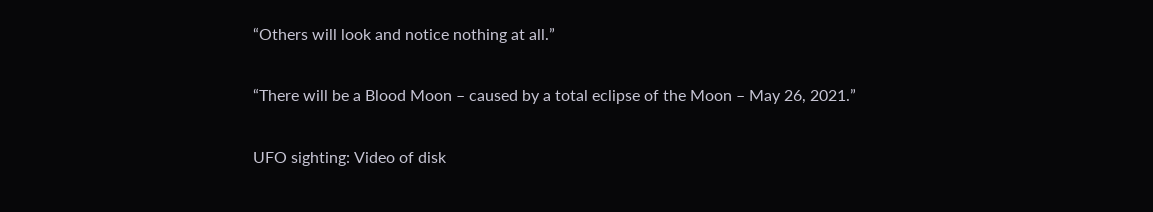“Others will look and notice nothing at all.”

“There will be a Blood Moon – caused by a total eclipse of the Moon – May 26, 2021.”

UFO sighting: Video of disk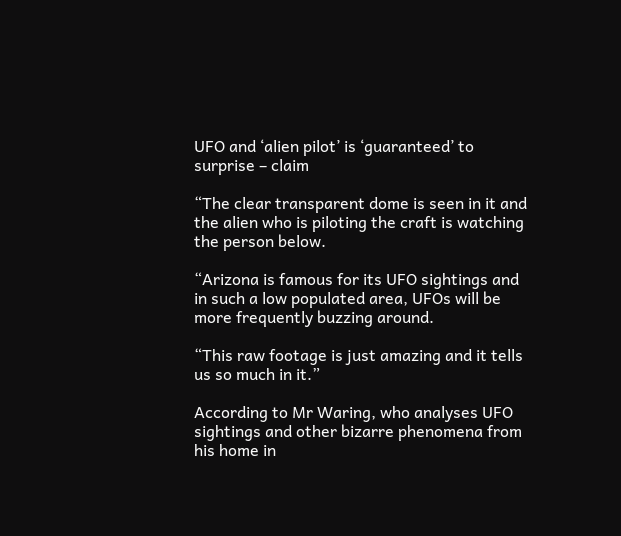UFO and ‘alien pilot’ is ‘guaranteed’ to surprise – claim

“The clear transparent dome is seen in it and the alien who is piloting the craft is watching the person below.

“Arizona is famous for its UFO sightings and in such a low populated area, UFOs will be more frequently buzzing around.

“This raw footage is just amazing and it tells us so much in it.”

According to Mr Waring, who analyses UFO sightings and other bizarre phenomena from his home in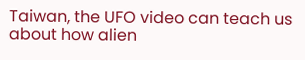Taiwan, the UFO video can teach us about how alien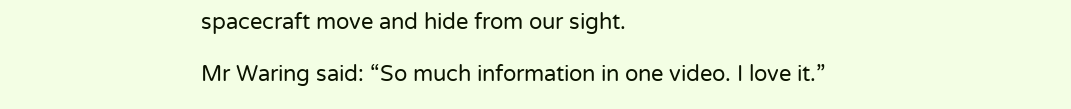spacecraft move and hide from our sight.

Mr Waring said: “So much information in one video. I love it.”